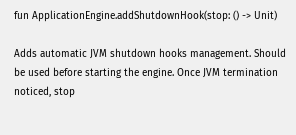fun ApplicationEngine.addShutdownHook(stop: () -> Unit)

Adds automatic JVM shutdown hooks management. Should be used before starting the engine. Once JVM termination noticed, stop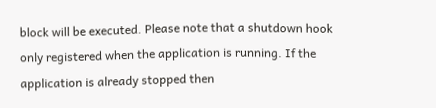block will be executed. Please note that a shutdown hook only registered when the application is running. If the application is already stopped then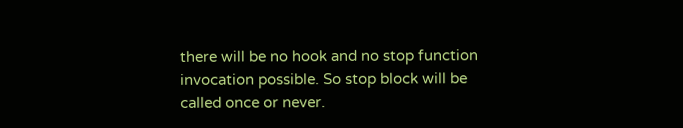there will be no hook and no stop function invocation possible. So stop block will be called once or never.